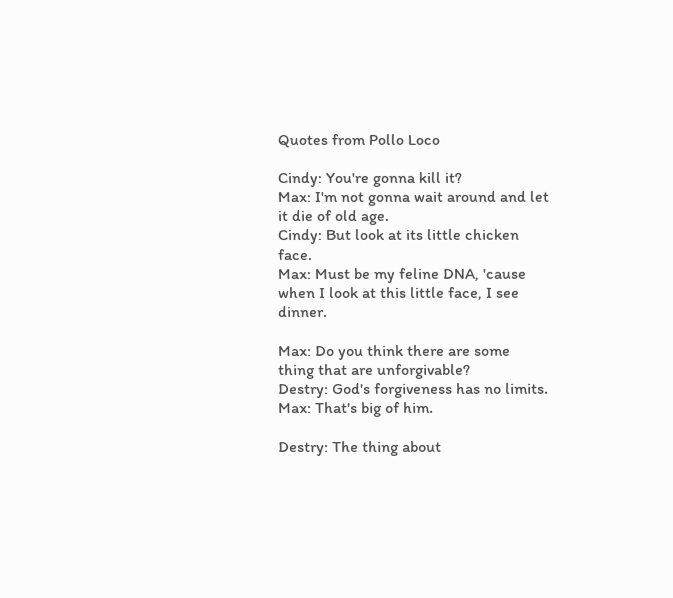Quotes from Pollo Loco

Cindy: You're gonna kill it?
Max: I'm not gonna wait around and let it die of old age.
Cindy: But look at its little chicken face.
Max: Must be my feline DNA, 'cause when I look at this little face, I see dinner.

Max: Do you think there are some thing that are unforgivable?
Destry: God's forgiveness has no limits.
Max: That's big of him.

Destry: The thing about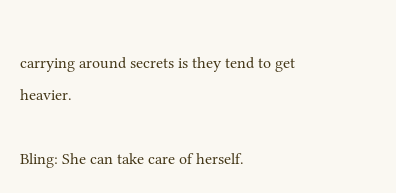carrying around secrets is they tend to get heavier.

Bling: She can take care of herself.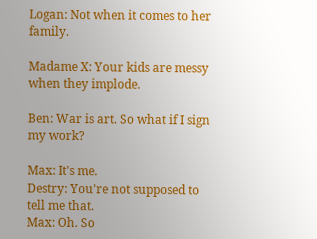Logan: Not when it comes to her family.

Madame X: Your kids are messy when they implode.

Ben: War is art. So what if I sign my work?

Max: It's me.
Destry: You're not supposed to tell me that.
Max: Oh. So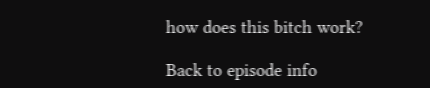how does this bitch work?

Back to episode info